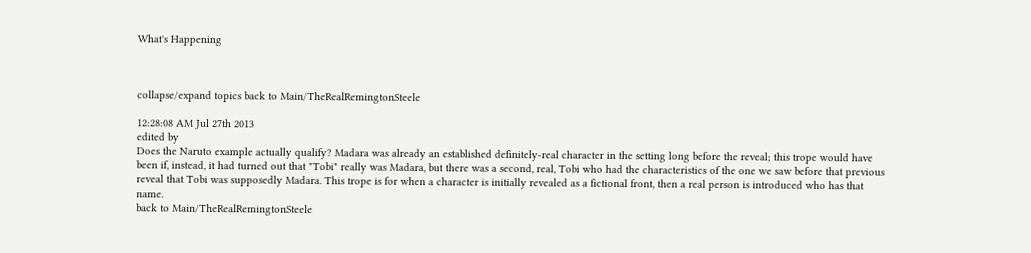What's Happening



collapse/expand topics back to Main/TheRealRemingtonSteele

12:28:08 AM Jul 27th 2013
edited by
Does the Naruto example actually qualify? Madara was already an established definitely-real character in the setting long before the reveal; this trope would have been if, instead, it had turned out that "Tobi" really was Madara, but there was a second, real, Tobi who had the characteristics of the one we saw before that previous reveal that Tobi was supposedly Madara. This trope is for when a character is initially revealed as a fictional front, then a real person is introduced who has that name.
back to Main/TheRealRemingtonSteele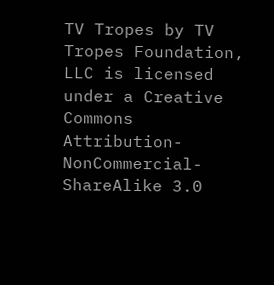TV Tropes by TV Tropes Foundation, LLC is licensed under a Creative Commons Attribution-NonCommercial-ShareAlike 3.0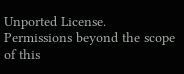Unported License.
Permissions beyond the scope of this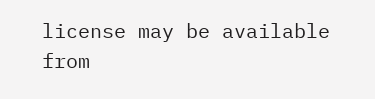license may be available from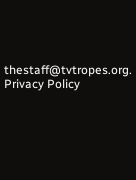thestaff@tvtropes.org.
Privacy Policy